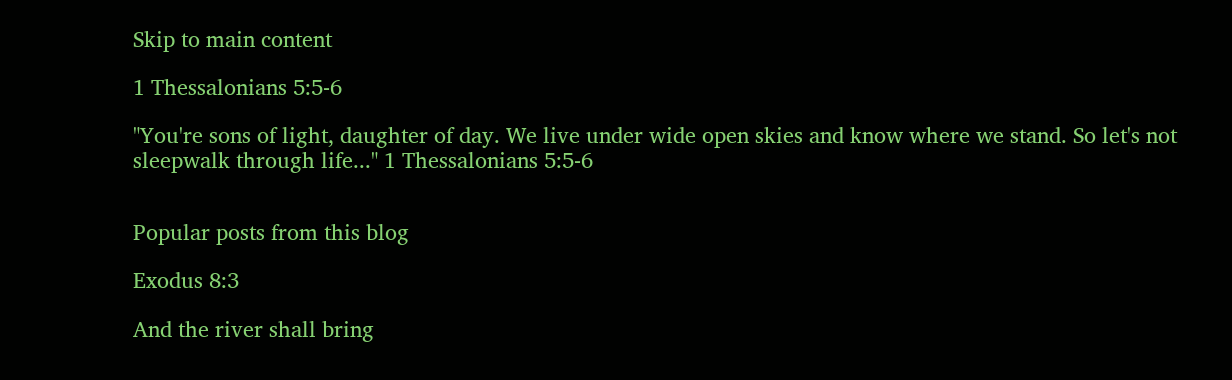Skip to main content

1 Thessalonians 5:5-6

"You're sons of light, daughter of day. We live under wide open skies and know where we stand. So let's not sleepwalk through life..." 1 Thessalonians 5:5-6


Popular posts from this blog

Exodus 8:3

And the river shall bring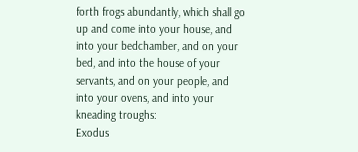forth frogs abundantly, which shall go up and come into your house, and into your bedchamber, and on your bed, and into the house of your servants, and on your people, and into your ovens, and into your kneading troughs:
Exodus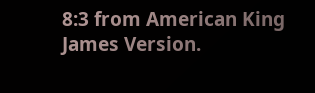8:3 from American King James Version.